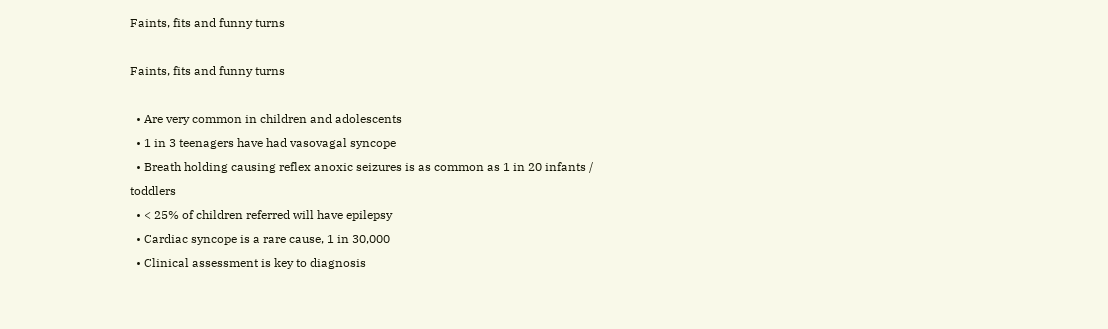Faints, fits and funny turns

Faints, fits and funny turns

  • Are very common in children and adolescents
  • 1 in 3 teenagers have had vasovagal syncope
  • Breath holding causing reflex anoxic seizures is as common as 1 in 20 infants / toddlers
  • < 25% of children referred will have epilepsy
  • Cardiac syncope is a rare cause, 1 in 30,000
  • Clinical assessment is key to diagnosis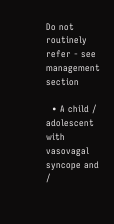Do not routinely refer - see management section

  • A child / adolescent with vasovagal syncope and /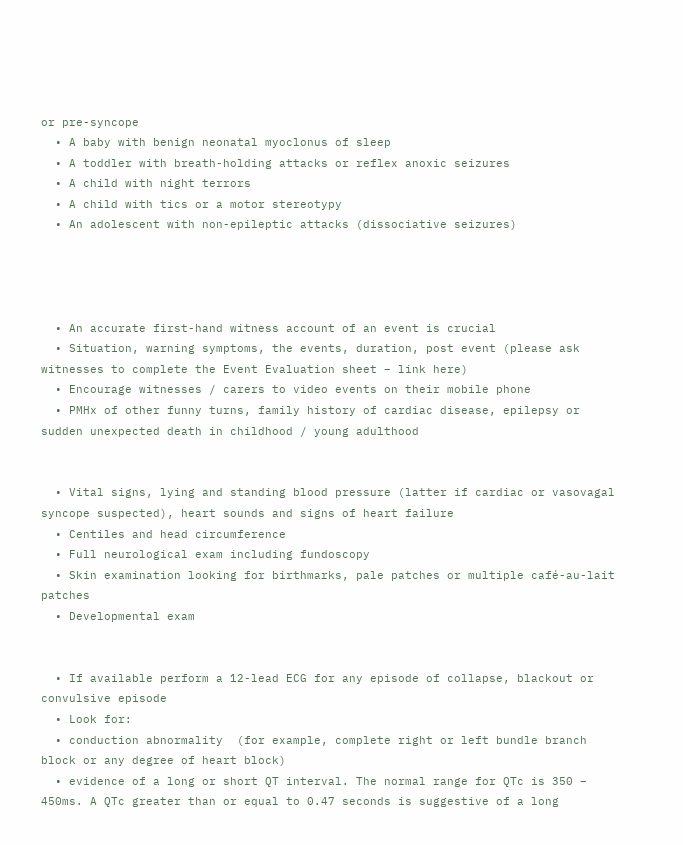or pre-syncope
  • A baby with benign neonatal myoclonus of sleep
  • A toddler with breath-holding attacks or reflex anoxic seizures
  • A child with night terrors
  • A child with tics or a motor stereotypy
  • An adolescent with non-epileptic attacks (dissociative seizures)




  • An accurate first-hand witness account of an event is crucial
  • Situation, warning symptoms, the events, duration, post event (please ask witnesses to complete the Event Evaluation sheet – link here)
  • Encourage witnesses / carers to video events on their mobile phone
  • PMHx of other funny turns, family history of cardiac disease, epilepsy or sudden unexpected death in childhood / young adulthood


  • Vital signs, lying and standing blood pressure (latter if cardiac or vasovagal syncope suspected), heart sounds and signs of heart failure
  • Centiles and head circumference
  • Full neurological exam including fundoscopy
  • Skin examination looking for birthmarks, pale patches or multiple café-au-lait patches
  • Developmental exam


  • If available perform a 12-lead ECG for any episode of collapse, blackout or convulsive episode
  • Look for:
  • conduction abnormality  (for example, complete right or left bundle branch block or any degree of heart block)
  • evidence of a long or short QT interval. The normal range for QTc is 350 – 450ms. A QTc greater than or equal to 0.47 seconds is suggestive of a long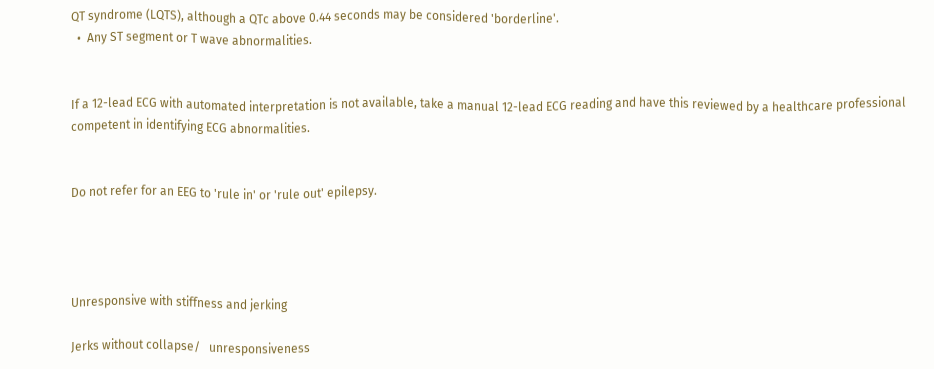QT syndrome (LQTS), although a QTc above 0.44 seconds may be considered 'borderline'.
  •  Any ST segment or T wave abnormalities.


If a 12-lead ECG with automated interpretation is not available, take a manual 12-lead ECG reading and have this reviewed by a healthcare professional competent in identifying ECG abnormalities.


Do not refer for an EEG to 'rule in' or 'rule out' epilepsy.




Unresponsive with stiffness and jerking

Jerks without collapse/   unresponsiveness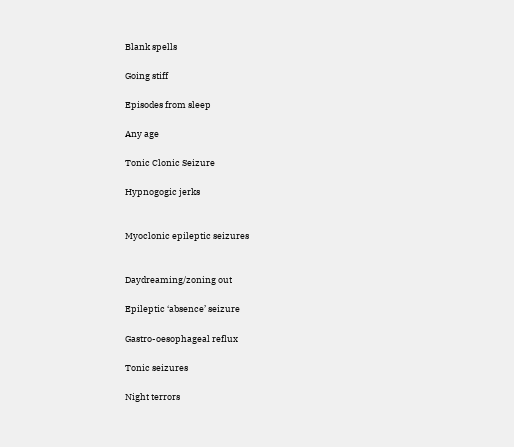Blank spells

Going stiff

Episodes from sleep

Any age

Tonic Clonic Seizure

Hypnogogic jerks


Myoclonic epileptic seizures


Daydreaming/zoning out

Epileptic ‘absence’ seizure

Gastro-oesophageal reflux

Tonic seizures

Night terrors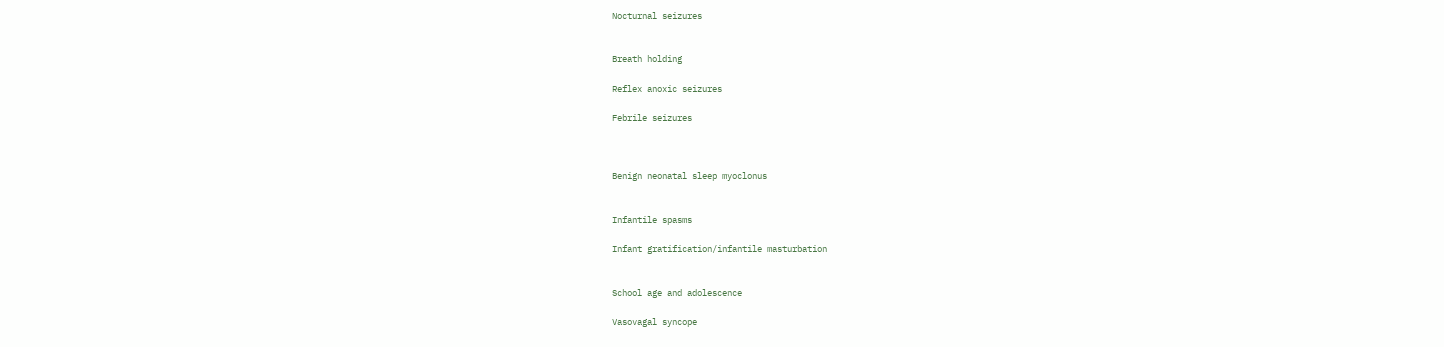Nocturnal seizures


Breath holding

Reflex anoxic seizures

Febrile seizures



Benign neonatal sleep myoclonus


Infantile spasms

Infant gratification/infantile masturbation


School age and adolescence

Vasovagal syncope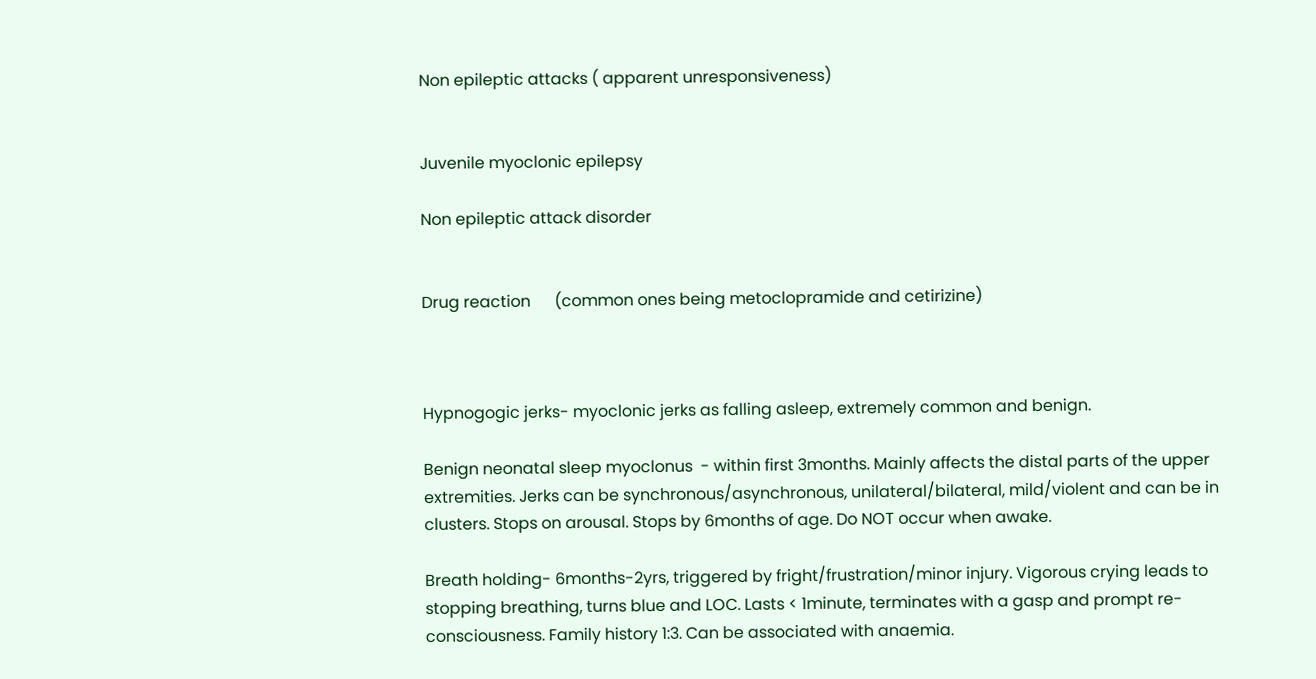Non epileptic attacks ( apparent unresponsiveness)


Juvenile myoclonic epilepsy

Non epileptic attack disorder


Drug reaction      (common ones being metoclopramide and cetirizine)



Hypnogogic jerks- myoclonic jerks as falling asleep, extremely common and benign.

Benign neonatal sleep myoclonus  - within first 3months. Mainly affects the distal parts of the upper extremities. Jerks can be synchronous/asynchronous, unilateral/bilateral, mild/violent and can be in clusters. Stops on arousal. Stops by 6months of age. Do NOT occur when awake.

Breath holding- 6months-2yrs, triggered by fright/frustration/minor injury. Vigorous crying leads to stopping breathing, turns blue and LOC. Lasts < 1minute, terminates with a gasp and prompt re-consciousness. Family history 1:3. Can be associated with anaemia.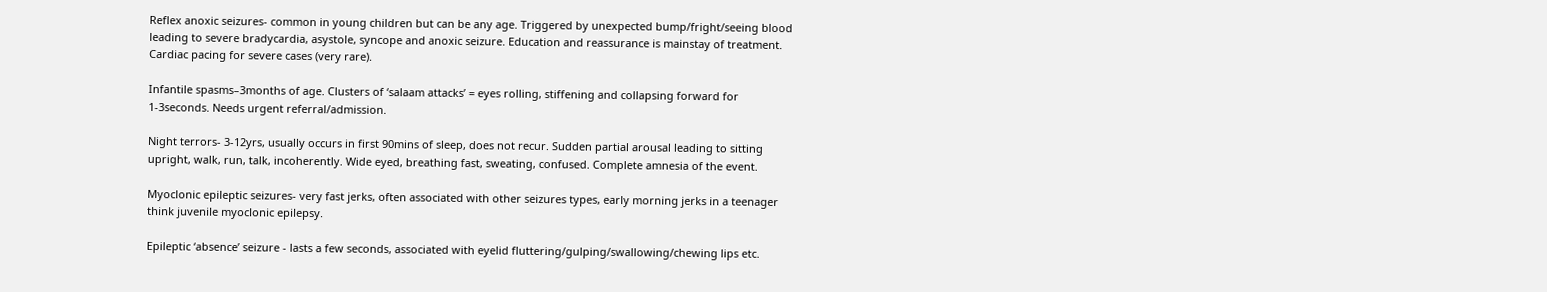Reflex anoxic seizures- common in young children but can be any age. Triggered by unexpected bump/fright/seeing blood leading to severe bradycardia, asystole, syncope and anoxic seizure. Education and reassurance is mainstay of treatment. Cardiac pacing for severe cases (very rare).

Infantile spasms–3months of age. Clusters of ‘salaam attacks’ = eyes rolling, stiffening and collapsing forward for 1-3seconds. Needs urgent referral/admission.

Night terrors- 3-12yrs, usually occurs in first 90mins of sleep, does not recur. Sudden partial arousal leading to sitting upright, walk, run, talk, incoherently. Wide eyed, breathing fast, sweating, confused. Complete amnesia of the event.

Myoclonic epileptic seizures- very fast jerks, often associated with other seizures types, early morning jerks in a teenager think juvenile myoclonic epilepsy.

Epileptic ‘absence’ seizure - lasts a few seconds, associated with eyelid fluttering/gulping/swallowing/chewing lips etc.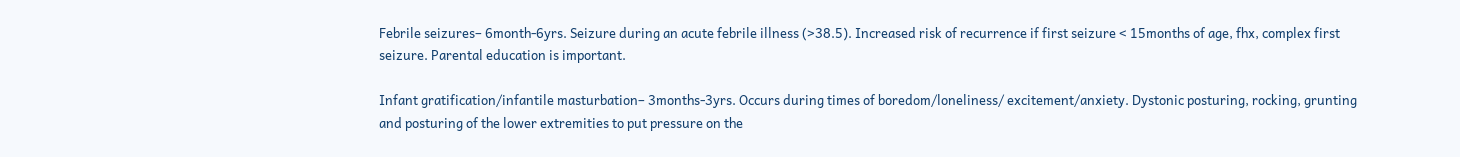Febrile seizures– 6month-6yrs. Seizure during an acute febrile illness (>38.5). Increased risk of recurrence if first seizure < 15months of age, fhx, complex first seizure. Parental education is important.

Infant gratification/infantile masturbation– 3months-3yrs. Occurs during times of boredom/loneliness/ excitement/anxiety. Dystonic posturing, rocking, grunting and posturing of the lower extremities to put pressure on the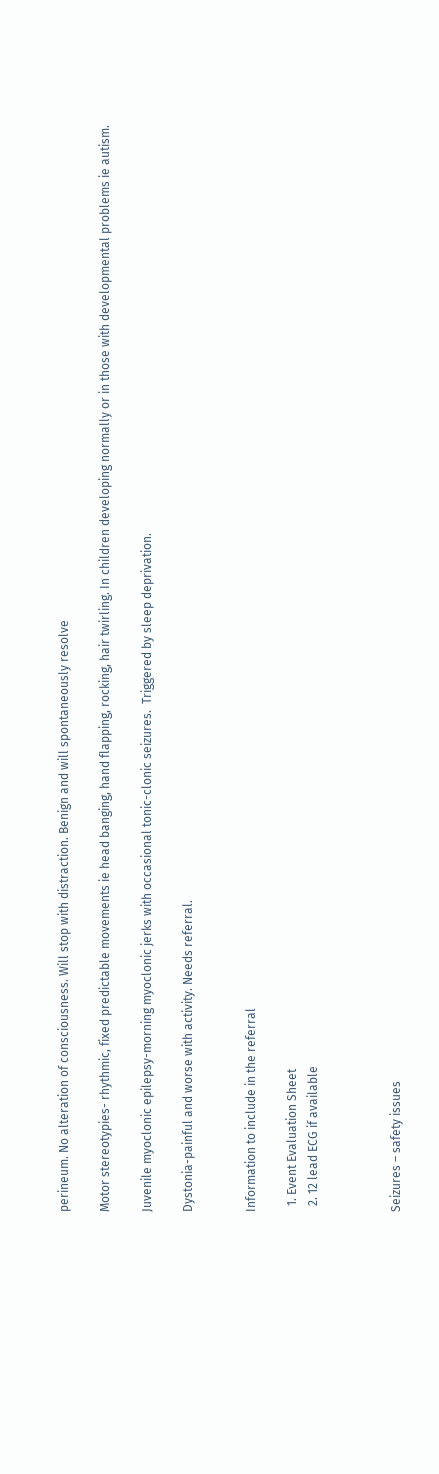perineum. No alteration of consciousness. Will stop with distraction. Benign and will spontaneously resolve

Motor stereotypies- rhythmic, fixed predictable movements ie head banging, hand flapping, rocking, hair twirling. In children developing normally or in those with developmental problems ie autism.

Juvenile myoclonic epilepsy-morning myoclonic jerks with occasional tonic-clonic seizures.  Triggered by sleep deprivation.

Dystonia-painful and worse with activity. Needs referral.


Information to include in the referral

  1. Event Evaluation Sheet
  2. 12 lead ECG if available



Seizures – safety issues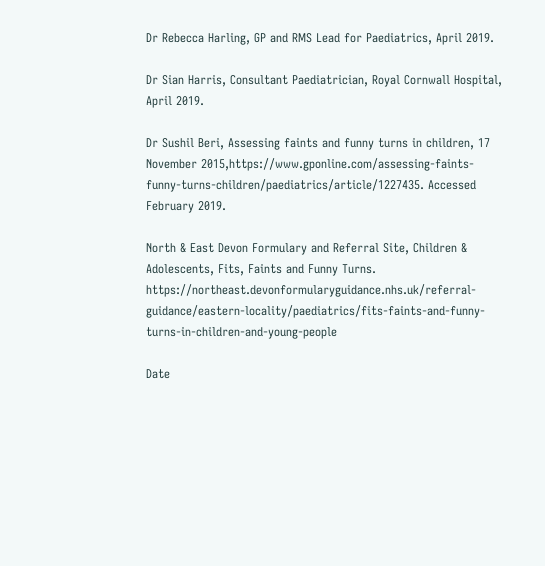Dr Rebecca Harling, GP and RMS Lead for Paediatrics, April 2019.

Dr Sian Harris, Consultant Paediatrician, Royal Cornwall Hospital, April 2019.

Dr Sushil Beri, Assessing faints and funny turns in children, 17 November 2015,https://www.gponline.com/assessing-faints-funny-turns-children/paediatrics/article/1227435. Accessed February 2019.

North & East Devon Formulary and Referral Site, Children & Adolescents, Fits, Faints and Funny Turns. https://northeast.devonformularyguidance.nhs.uk/referral-guidance/eastern-locality/paediatrics/fits-faints-and-funny-turns-in-children-and-young-people

Date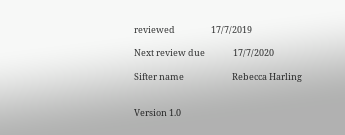reviewed                  17/7/2019

Next review due              17/7/2020

Sifter name                        Rebecca Harling


Version 1.0